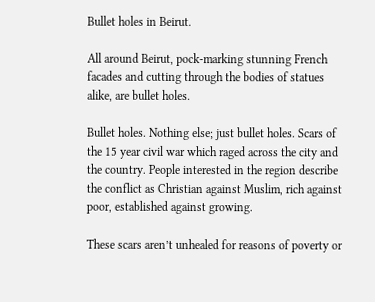Bullet holes in Beirut.

All around Beirut, pock-marking stunning French facades and cutting through the bodies of statues alike, are bullet holes.

Bullet holes. Nothing else; just bullet holes. Scars of the 15 year civil war which raged across the city and the country. People interested in the region describe the conflict as Christian against Muslim, rich against poor, established against growing.

These scars aren’t unhealed for reasons of poverty or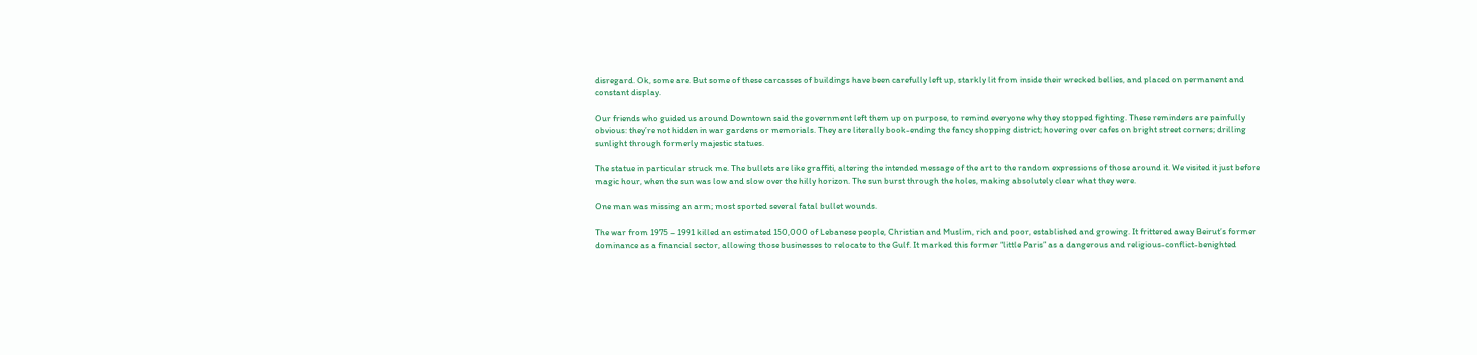disregard. Ok, some are. But some of these carcasses of buildings have been carefully left up, starkly lit from inside their wrecked bellies, and placed on permanent and constant display.

Our friends who guided us around Downtown said the government left them up on purpose, to remind everyone why they stopped fighting. These reminders are painfully obvious: they’re not hidden in war gardens or memorials. They are literally book-ending the fancy shopping district; hovering over cafes on bright street corners; drilling sunlight through formerly majestic statues.

The statue in particular struck me. The bullets are like graffiti, altering the intended message of the art to the random expressions of those around it. We visited it just before magic hour, when the sun was low and slow over the hilly horizon. The sun burst through the holes, making absolutely clear what they were.

One man was missing an arm; most sported several fatal bullet wounds.

The war from 1975 – 1991 killed an estimated 150,000 of Lebanese people, Christian and Muslim, rich and poor, established and growing. It frittered away Beirut’s former dominance as a financial sector, allowing those businesses to relocate to the Gulf. It marked this former “little Paris” as a dangerous and religious-conflict-benighted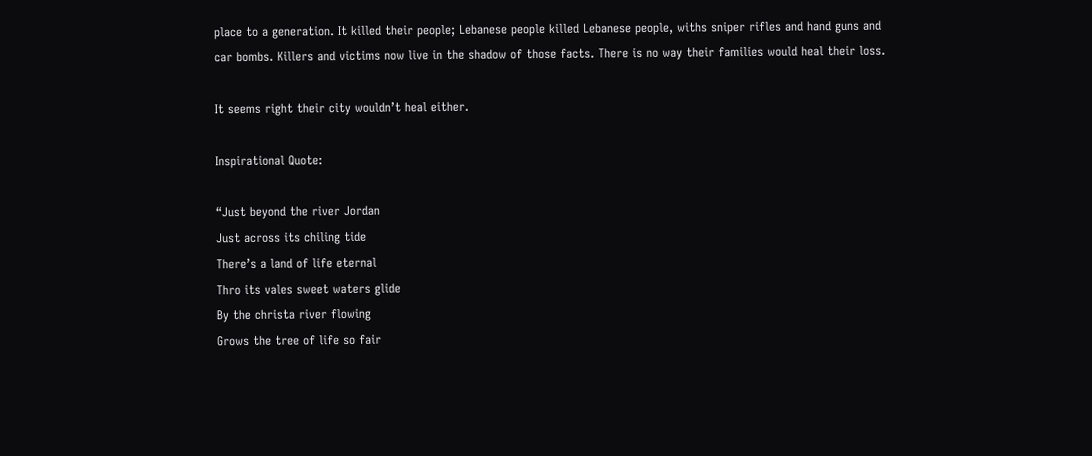place to a generation. It killed their people; Lebanese people killed Lebanese people, withs sniper rifles and hand guns and car bombs. Killers and victims now live in the shadow of those facts. There is no way their families would heal their loss.

It seems right their city wouldn’t heal either.

Inspirational Quote:

“Just beyond the river Jordan
Just across its chiling tide
There’s a land of life eternal
Thro its vales sweet waters glide
By the christa river flowing
Grows the tree of life so fair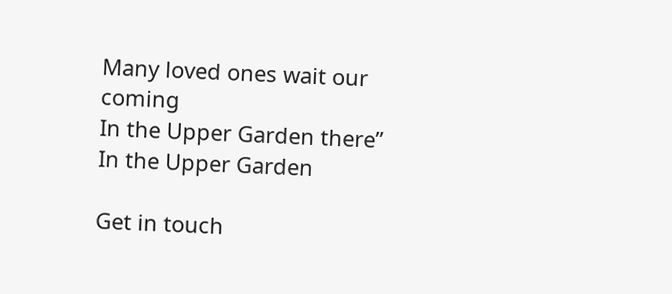Many loved ones wait our coming
In the Upper Garden there”
In the Upper Garden

Get in touch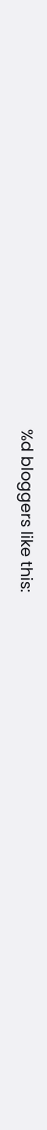%d bloggers like this: